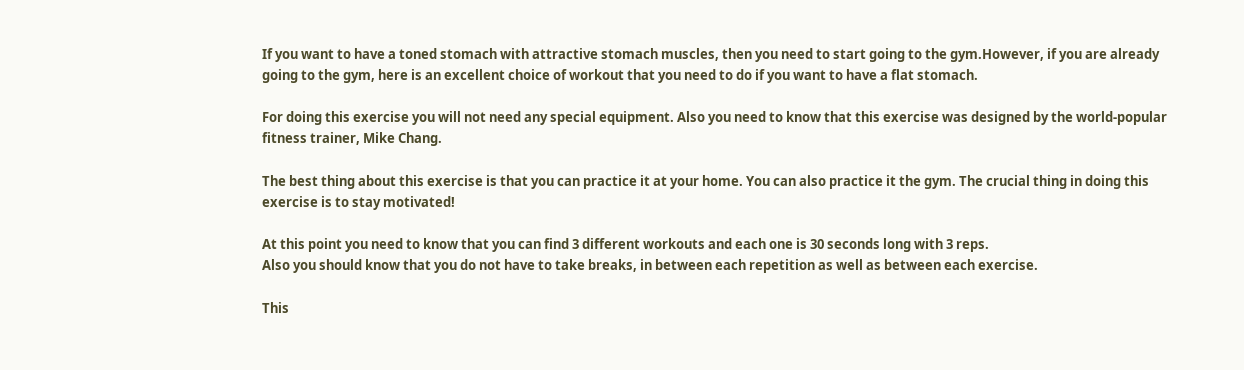If you want to have a toned stomach with attractive stomach muscles, then you need to start going to the gym.However, if you are already going to the gym, here is an excellent choice of workout that you need to do if you want to have a flat stomach.

For doing this exercise you will not need any special equipment. Also you need to know that this exercise was designed by the world-popular fitness trainer, Mike Chang.

The best thing about this exercise is that you can practice it at your home. You can also practice it the gym. The crucial thing in doing this exercise is to stay motivated!

At this point you need to know that you can find 3 different workouts and each one is 30 seconds long with 3 reps.
Also you should know that you do not have to take breaks, in between each repetition as well as between each exercise.

This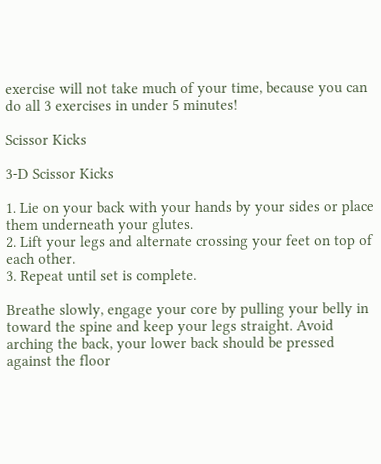exercise will not take much of your time, because you can do all 3 exercises in under 5 minutes!

Scissor Kicks

3-D Scissor Kicks

1. Lie on your back with your hands by your sides or place them underneath your glutes.
2. Lift your legs and alternate crossing your feet on top of each other.
3. Repeat until set is complete.

Breathe slowly, engage your core by pulling your belly in toward the spine and keep your legs straight. Avoid arching the back, your lower back should be pressed against the floor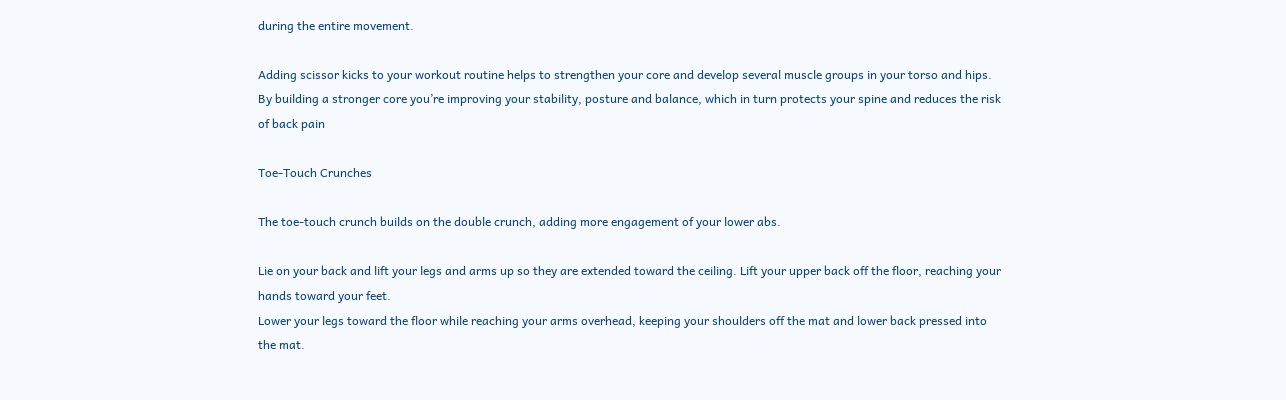during the entire movement.

Adding scissor kicks to your workout routine helps to strengthen your core and develop several muscle groups in your torso and hips. By building a stronger core you’re improving your stability, posture and balance, which in turn protects your spine and reduces the risk of back pain

Toe-Touch Crunches

The toe-touch crunch builds on the double crunch, adding more engagement of your lower abs.

Lie on your back and lift your legs and arms up so they are extended toward the ceiling. Lift your upper back off the floor, reaching your hands toward your feet.
Lower your legs toward the floor while reaching your arms overhead, keeping your shoulders off the mat and lower back pressed into the mat.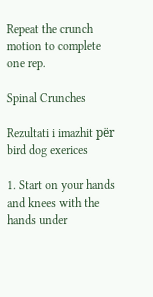Repeat the crunch motion to complete one rep.

Spinal Crunches

Rezultati i imazhit për bird dog exerices

1. Start on your hands and knees with the hands under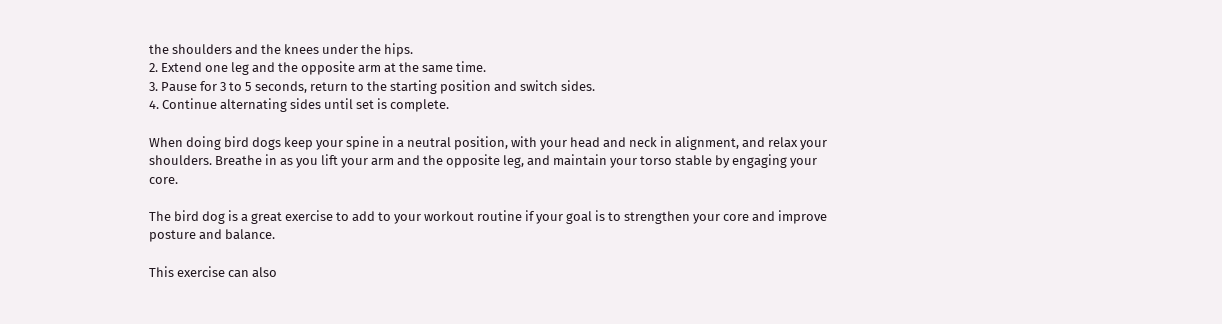the shoulders and the knees under the hips.
2. Extend one leg and the opposite arm at the same time.
3. Pause for 3 to 5 seconds, return to the starting position and switch sides.
4. Continue alternating sides until set is complete.

When doing bird dogs keep your spine in a neutral position, with your head and neck in alignment, and relax your shoulders. Breathe in as you lift your arm and the opposite leg, and maintain your torso stable by engaging your core.

The bird dog is a great exercise to add to your workout routine if your goal is to strengthen your core and improve posture and balance.

This exercise can also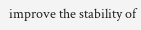improve the stability of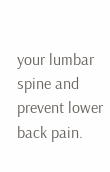your lumbar spine and prevent lower back pain.